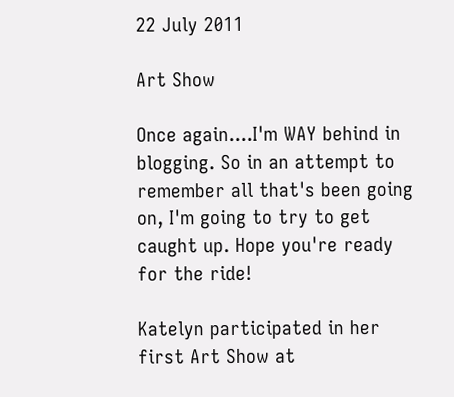22 July 2011

Art Show

Once again....I'm WAY behind in blogging. So in an attempt to remember all that's been going on, I'm going to try to get caught up. Hope you're ready for the ride!

Katelyn participated in her first Art Show at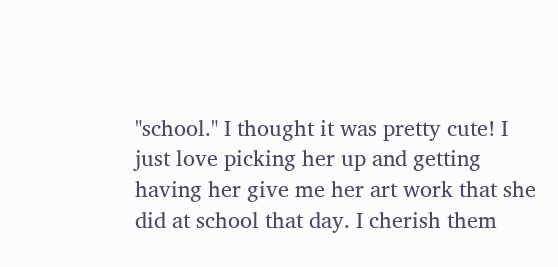"school." I thought it was pretty cute! I just love picking her up and getting having her give me her art work that she did at school that day. I cherish them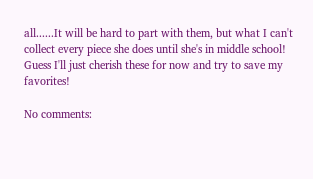all......It will be hard to part with them, but what I can't collect every piece she does until she's in middle school! Guess I'll just cherish these for now and try to save my favorites!

No comments: